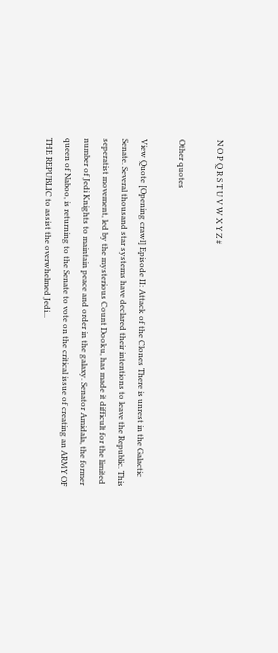N O P Q R S T U V W X Y Z #

Other quotes

View Quote [Opening crawl] Episode II: Attack of the Clones There is unrest in the Galactic Senate. Several thousand star systems have declared their intentions to leave the Republic. This seperatist movement, led by the mysterious Count Dooku, has made it difficult for the limited number of Jedi Knights to maintain peace and order in the galaxy. Senator Amidala, the former queen of Naboo, is returning to the Senate to vote on the critical issue of creating an ARMY OF THE REPUBLIC to assist the overwhelmed Jedi...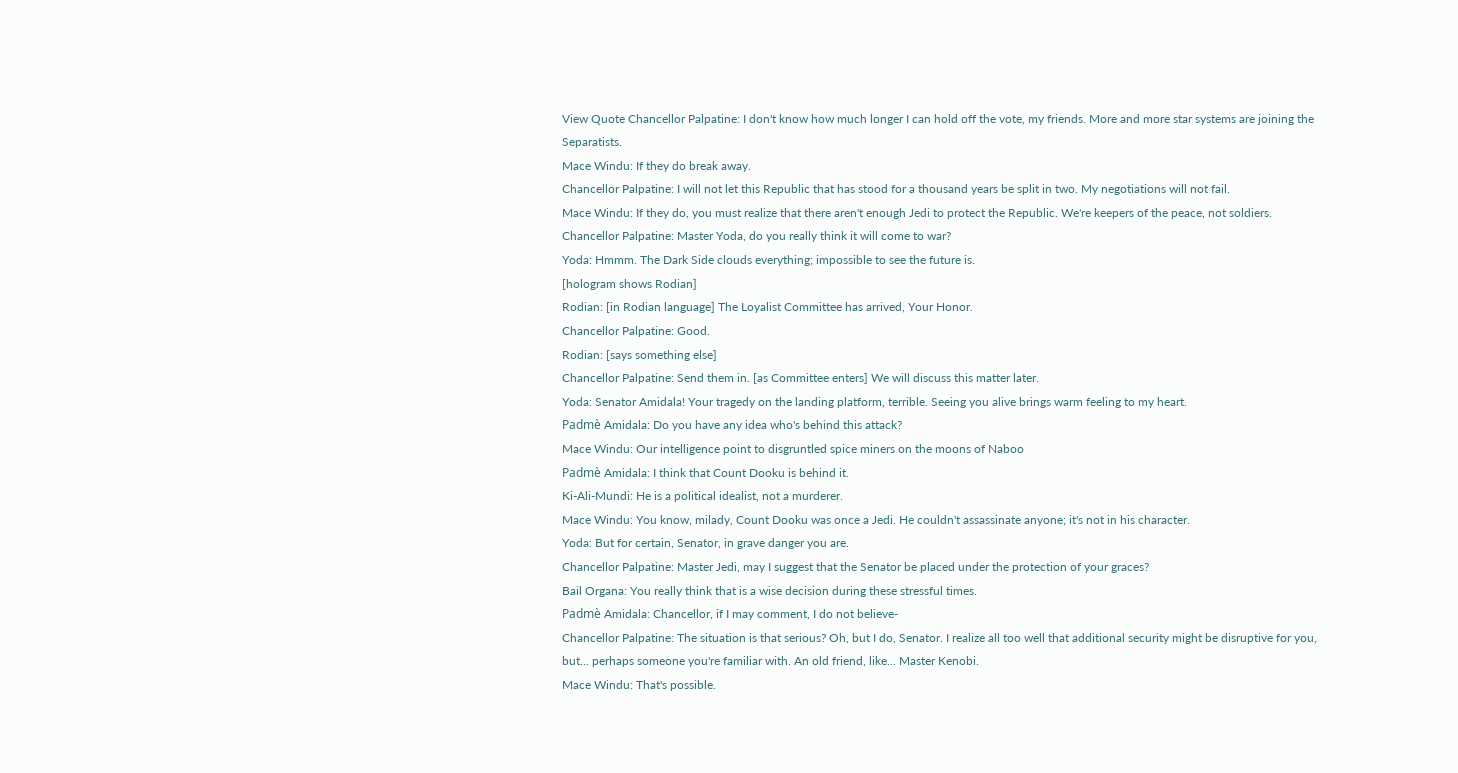View Quote Chancellor Palpatine: I don't know how much longer I can hold off the vote, my friends. More and more star systems are joining the Separatists.
Mace Windu: If they do break away.
Chancellor Palpatine: I will not let this Republic that has stood for a thousand years be split in two. My negotiations will not fail.
Mace Windu: If they do, you must realize that there aren't enough Jedi to protect the Republic. We're keepers of the peace, not soldiers.
Chancellor Palpatine: Master Yoda, do you really think it will come to war?
Yoda: Hmmm. The Dark Side clouds everything; impossible to see the future is.
[hologram shows Rodian]
Rodian: [in Rodian language] The Loyalist Committee has arrived, Your Honor.
Chancellor Palpatine: Good.
Rodian: [says something else]
Chancellor Palpatine: Send them in. [as Committee enters] We will discuss this matter later.
Yoda: Senator Amidala! Your tragedy on the landing platform, terrible. Seeing you alive brings warm feeling to my heart.
Padmè Amidala: Do you have any idea who's behind this attack?
Mace Windu: Our intelligence point to disgruntled spice miners on the moons of Naboo
Padmè Amidala: I think that Count Dooku is behind it.
Ki-Ali-Mundi: He is a political idealist, not a murderer.
Mace Windu: You know, milady, Count Dooku was once a Jedi. He couldn't assassinate anyone; it's not in his character.
Yoda: But for certain, Senator, in grave danger you are.
Chancellor Palpatine: Master Jedi, may I suggest that the Senator be placed under the protection of your graces?
Bail Organa: You really think that is a wise decision during these stressful times.
Padmè Amidala: Chancellor, if I may comment, I do not believe-
Chancellor Palpatine: The situation is that serious? Oh, but I do, Senator. I realize all too well that additional security might be disruptive for you, but... perhaps someone you're familiar with. An old friend, like... Master Kenobi.
Mace Windu: That's possible.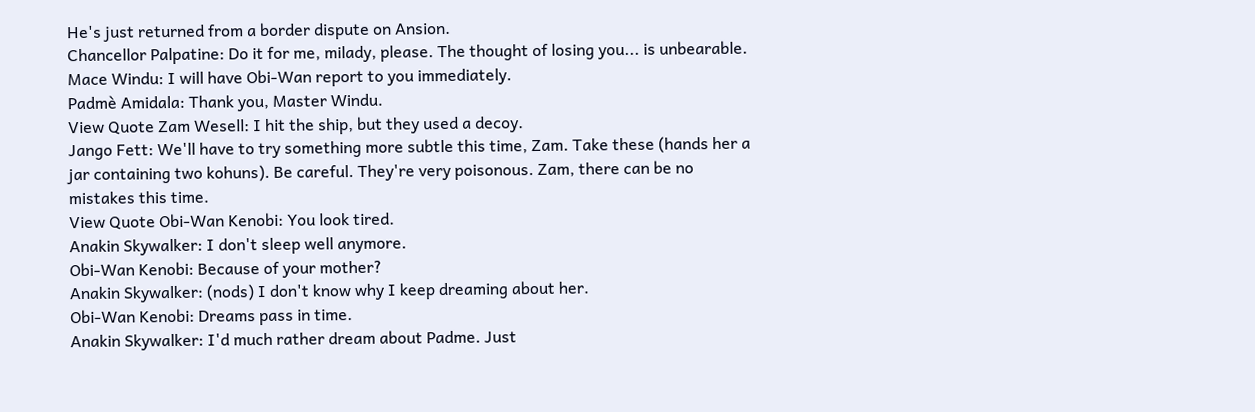He's just returned from a border dispute on Ansion.
Chancellor Palpatine: Do it for me, milady, please. The thought of losing you... is unbearable.
Mace Windu: I will have Obi-Wan report to you immediately.
Padmè Amidala: Thank you, Master Windu.
View Quote Zam Wesell: I hit the ship, but they used a decoy.
Jango Fett: We'll have to try something more subtle this time, Zam. Take these (hands her a jar containing two kohuns). Be careful. They're very poisonous. Zam, there can be no mistakes this time.
View Quote Obi-Wan Kenobi: You look tired.
Anakin Skywalker: I don't sleep well anymore.
Obi-Wan Kenobi: Because of your mother?
Anakin Skywalker: (nods) I don't know why I keep dreaming about her.
Obi-Wan Kenobi: Dreams pass in time.
Anakin Skywalker: I'd much rather dream about Padme. Just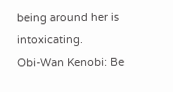being around her is intoxicating.
Obi-Wan Kenobi: Be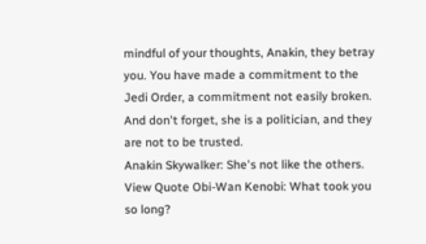mindful of your thoughts, Anakin, they betray you. You have made a commitment to the Jedi Order, a commitment not easily broken. And don't forget, she is a politician, and they are not to be trusted.
Anakin Skywalker: She's not like the others.
View Quote Obi-Wan Kenobi: What took you so long?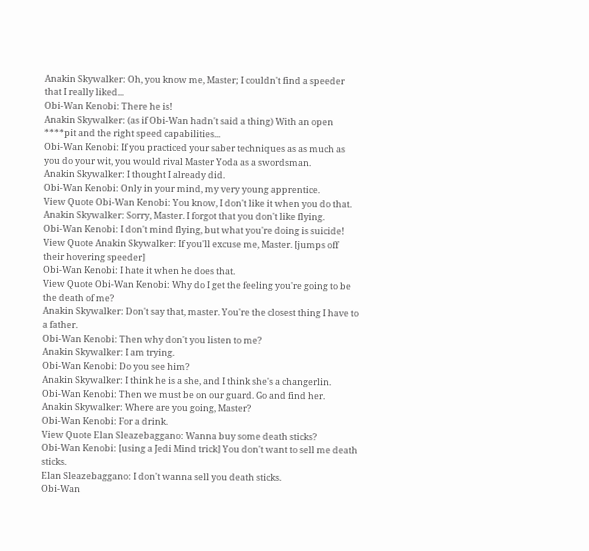Anakin Skywalker: Oh, you know me, Master; I couldn't find a speeder that I really liked...
Obi-Wan Kenobi: There he is!
Anakin Skywalker: (as if Obi-Wan hadn't said a thing) With an open ****pit and the right speed capabilities...
Obi-Wan Kenobi: If you practiced your saber techniques as as much as you do your wit, you would rival Master Yoda as a swordsman.
Anakin Skywalker: I thought I already did.
Obi-Wan Kenobi: Only in your mind, my very young apprentice.
View Quote Obi-Wan Kenobi: You know, I don't like it when you do that.
Anakin Skywalker: Sorry, Master. I forgot that you don't like flying.
Obi-Wan Kenobi: I don't mind flying, but what you're doing is suicide!
View Quote Anakin Skywalker: If you'll excuse me, Master. [jumps off their hovering speeder]
Obi-Wan Kenobi: I hate it when he does that.
View Quote Obi-Wan Kenobi: Why do I get the feeling you're going to be the death of me?
Anakin Skywalker: Don't say that, master. You're the closest thing I have to a father.
Obi-Wan Kenobi: Then why don't you listen to me?
Anakin Skywalker: I am trying.
Obi-Wan Kenobi: Do you see him?
Anakin Skywalker: I think he is a she, and I think she's a changerlin.
Obi-Wan Kenobi: Then we must be on our guard. Go and find her.
Anakin Skywalker: Where are you going, Master?
Obi-Wan Kenobi: For a drink.
View Quote Elan Sleazebaggano: Wanna buy some death sticks?
Obi-Wan Kenobi: [using a Jedi Mind trick] You don't want to sell me death sticks.
Elan Sleazebaggano: I don't wanna sell you death sticks.
Obi-Wan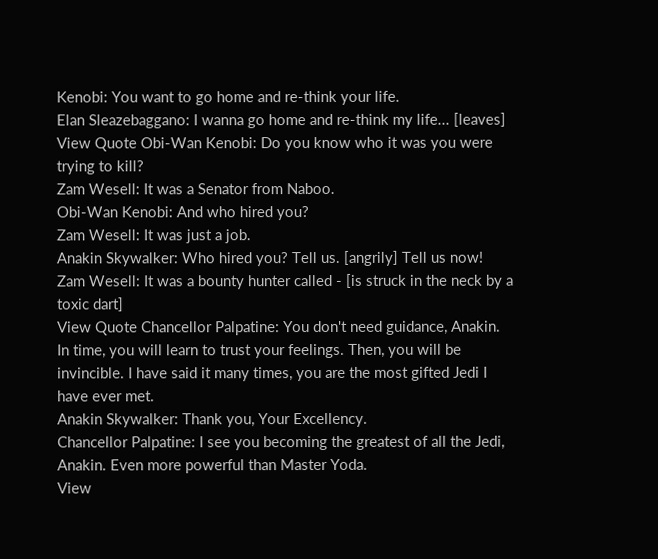Kenobi: You want to go home and re-think your life.
Elan Sleazebaggano: I wanna go home and re-think my life... [leaves]
View Quote Obi-Wan Kenobi: Do you know who it was you were trying to kill?
Zam Wesell: It was a Senator from Naboo.
Obi-Wan Kenobi: And who hired you?
Zam Wesell: It was just a job.
Anakin Skywalker: Who hired you? Tell us. [angrily] Tell us now!
Zam Wesell: It was a bounty hunter called - [is struck in the neck by a toxic dart]
View Quote Chancellor Palpatine: You don't need guidance, Anakin. In time, you will learn to trust your feelings. Then, you will be invincible. I have said it many times, you are the most gifted Jedi I have ever met.
Anakin Skywalker: Thank you, Your Excellency.
Chancellor Palpatine: I see you becoming the greatest of all the Jedi, Anakin. Even more powerful than Master Yoda.
View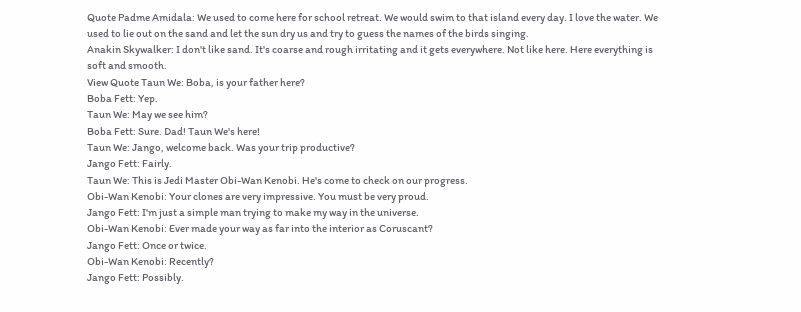Quote Padme Amidala: We used to come here for school retreat. We would swim to that island every day. I love the water. We used to lie out on the sand and let the sun dry us and try to guess the names of the birds singing.
Anakin Skywalker: I don't like sand. It's coarse and rough irritating and it gets everywhere. Not like here. Here everything is soft and smooth.
View Quote Taun We: Boba, is your father here?
Boba Fett: Yep.
Taun We: May we see him?
Boba Fett: Sure. Dad! Taun We's here!
Taun We: Jango, welcome back. Was your trip productive?
Jango Fett: Fairly.
Taun We: This is Jedi Master Obi-Wan Kenobi. He's come to check on our progress.
Obi-Wan Kenobi: Your clones are very impressive. You must be very proud.
Jango Fett: I'm just a simple man trying to make my way in the universe.
Obi-Wan Kenobi: Ever made your way as far into the interior as Coruscant?
Jango Fett: Once or twice.
Obi-Wan Kenobi: Recently?
Jango Fett: Possibly.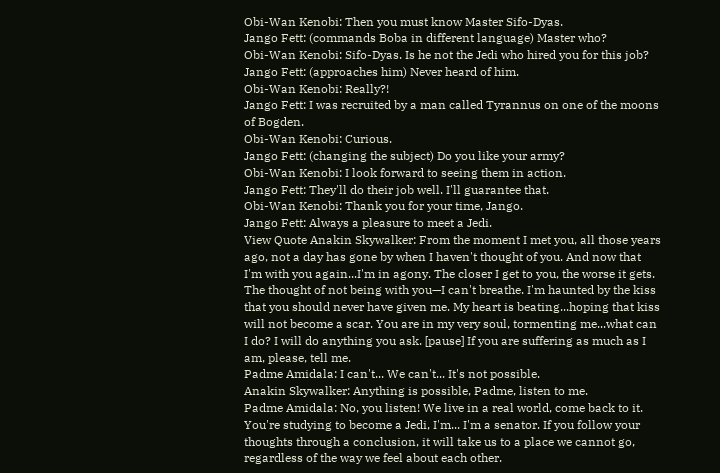Obi-Wan Kenobi: Then you must know Master Sifo-Dyas.
Jango Fett: (commands Boba in different language) Master who?
Obi-Wan Kenobi: Sifo-Dyas. Is he not the Jedi who hired you for this job?
Jango Fett: (approaches him) Never heard of him.
Obi-Wan Kenobi: Really?!
Jango Fett: I was recruited by a man called Tyrannus on one of the moons of Bogden.
Obi-Wan Kenobi: Curious.
Jango Fett: (changing the subject) Do you like your army?
Obi-Wan Kenobi: I look forward to seeing them in action.
Jango Fett: They'll do their job well. I'll guarantee that.
Obi-Wan Kenobi: Thank you for your time, Jango.
Jango Fett: Always a pleasure to meet a Jedi.
View Quote Anakin Skywalker: From the moment I met you, all those years ago, not a day has gone by when I haven't thought of you. And now that I'm with you again...I'm in agony. The closer I get to you, the worse it gets. The thought of not being with you—I can't breathe. I'm haunted by the kiss that you should never have given me. My heart is beating...hoping that kiss will not become a scar. You are in my very soul, tormenting me...what can I do? I will do anything you ask. [pause] If you are suffering as much as I am, please, tell me.
Padme Amidala: I can't... We can't... It's not possible.
Anakin Skywalker: Anything is possible, Padme, listen to me.
Padme Amidala: No, you listen! We live in a real world, come back to it. You're studying to become a Jedi, I'm... I'm a senator. If you follow your thoughts through a conclusion, it will take us to a place we cannot go, regardless of the way we feel about each other.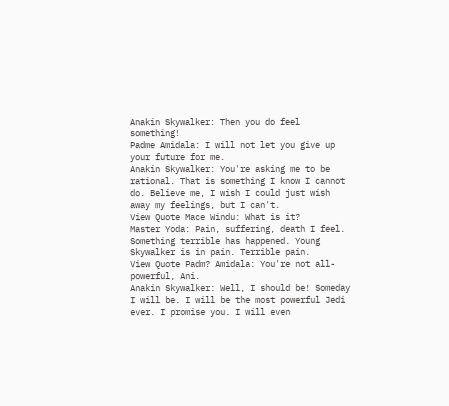Anakin Skywalker: Then you do feel something!
Padme Amidala: I will not let you give up your future for me.
Anakin Skywalker: You're asking me to be rational. That is something I know I cannot do. Believe me, I wish I could just wish away my feelings, but I can't.
View Quote Mace Windu: What is it?
Master Yoda: Pain, suffering, death I feel. Something terrible has happened. Young Skywalker is in pain. Terrible pain.
View Quote Padm? Amidala: You're not all-powerful, Ani.
Anakin Skywalker: Well, I should be! Someday I will be. I will be the most powerful Jedi ever. I promise you. I will even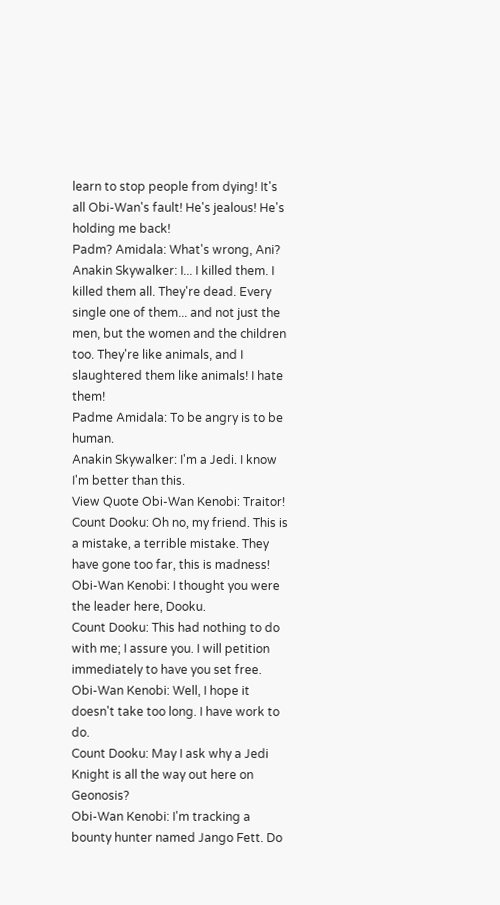learn to stop people from dying! It's all Obi-Wan's fault! He's jealous! He's holding me back!
Padm? Amidala: What's wrong, Ani?
Anakin Skywalker: I... I killed them. I killed them all. They're dead. Every single one of them... and not just the men, but the women and the children too. They're like animals, and I slaughtered them like animals! I hate them!
Padme Amidala: To be angry is to be human.
Anakin Skywalker: I'm a Jedi. I know I'm better than this.
View Quote Obi-Wan Kenobi: Traitor!
Count Dooku: Oh no, my friend. This is a mistake, a terrible mistake. They have gone too far, this is madness!
Obi-Wan Kenobi: I thought you were the leader here, Dooku.
Count Dooku: This had nothing to do with me; I assure you. I will petition immediately to have you set free.
Obi-Wan Kenobi: Well, I hope it doesn't take too long. I have work to do.
Count Dooku: May I ask why a Jedi Knight is all the way out here on Geonosis?
Obi-Wan Kenobi: I'm tracking a bounty hunter named Jango Fett. Do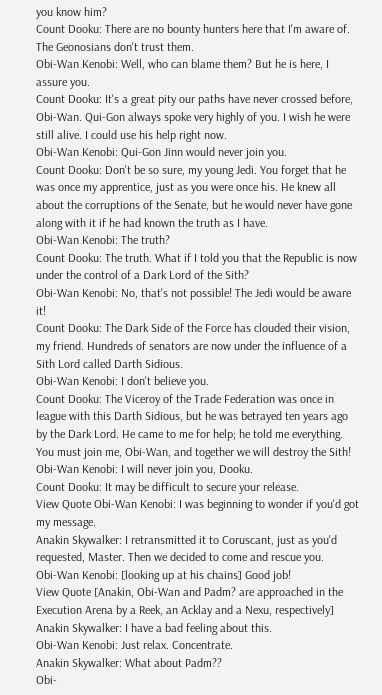you know him?
Count Dooku: There are no bounty hunters here that I'm aware of. The Geonosians don't trust them.
Obi-Wan Kenobi: Well, who can blame them? But he is here, I assure you.
Count Dooku: It's a great pity our paths have never crossed before, Obi-Wan. Qui-Gon always spoke very highly of you. I wish he were still alive. I could use his help right now.
Obi-Wan Kenobi: Qui-Gon Jinn would never join you.
Count Dooku: Don't be so sure, my young Jedi. You forget that he was once my apprentice, just as you were once his. He knew all about the corruptions of the Senate, but he would never have gone along with it if he had known the truth as I have.
Obi-Wan Kenobi: The truth?
Count Dooku: The truth. What if I told you that the Republic is now under the control of a Dark Lord of the Sith?
Obi-Wan Kenobi: No, that's not possible! The Jedi would be aware it!
Count Dooku: The Dark Side of the Force has clouded their vision, my friend. Hundreds of senators are now under the influence of a Sith Lord called Darth Sidious.
Obi-Wan Kenobi: I don't believe you.
Count Dooku: The Viceroy of the Trade Federation was once in league with this Darth Sidious, but he was betrayed ten years ago by the Dark Lord. He came to me for help; he told me everything. You must join me, Obi-Wan, and together we will destroy the Sith!
Obi-Wan Kenobi: I will never join you, Dooku.
Count Dooku: It may be difficult to secure your release.
View Quote Obi-Wan Kenobi: I was beginning to wonder if you'd got my message.
Anakin Skywalker: I retransmitted it to Coruscant, just as you'd requested, Master. Then we decided to come and rescue you.
Obi-Wan Kenobi: [looking up at his chains] Good job!
View Quote [Anakin, Obi-Wan and Padm? are approached in the Execution Arena by a Reek, an Acklay and a Nexu, respectively]
Anakin Skywalker: I have a bad feeling about this.
Obi-Wan Kenobi: Just relax. Concentrate.
Anakin Skywalker: What about Padm??
Obi-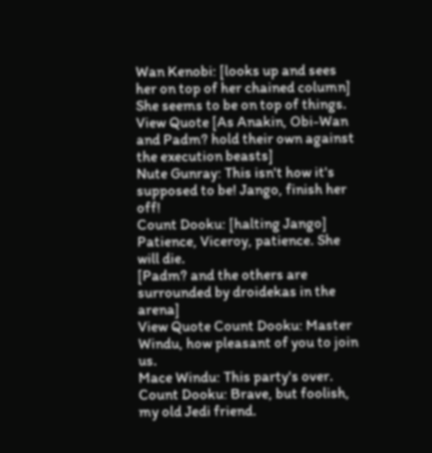Wan Kenobi: [looks up and sees her on top of her chained column] She seems to be on top of things.
View Quote [As Anakin, Obi-Wan and Padm? hold their own against the execution beasts]
Nute Gunray: This isn't how it's supposed to be! Jango, finish her off!
Count Dooku: [halting Jango] Patience, Viceroy, patience. She will die.
[Padm? and the others are surrounded by droidekas in the arena]
View Quote Count Dooku: Master Windu, how pleasant of you to join us.
Mace Windu: This party's over.
Count Dooku: Brave, but foolish, my old Jedi friend.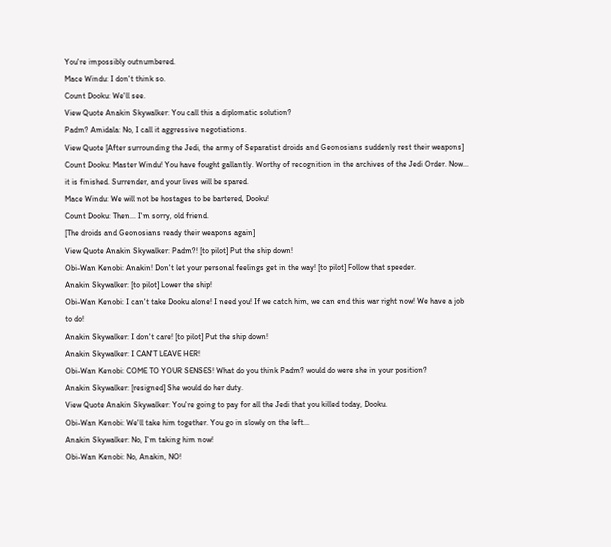You're impossibly outnumbered.
Mace Windu: I don't think so.
Count Dooku: We'll see.
View Quote Anakin Skywalker: You call this a diplomatic solution?
Padm? Amidala: No, I call it aggressive negotiations.
View Quote [After surrounding the Jedi, the army of Separatist droids and Geonosians suddenly rest their weapons]
Count Dooku: Master Windu! You have fought gallantly. Worthy of recognition in the archives of the Jedi Order. Now... it is finished. Surrender, and your lives will be spared.
Mace Windu: We will not be hostages to be bartered, Dooku!
Count Dooku: Then... I'm sorry, old friend.
[The droids and Geonosians ready their weapons again]
View Quote Anakin Skywalker: Padm?! [to pilot] Put the ship down!
Obi-Wan Kenobi: Anakin! Don't let your personal feelings get in the way! [to pilot] Follow that speeder.
Anakin Skywalker: [to pilot] Lower the ship!
Obi-Wan Kenobi: I can't take Dooku alone! I need you! If we catch him, we can end this war right now! We have a job to do!
Anakin Skywalker: I don't care! [to pilot] Put the ship down!
Anakin Skywalker: I CAN'T LEAVE HER!
Obi-Wan Kenobi: COME TO YOUR SENSES! What do you think Padm? would do were she in your position?
Anakin Skywalker: [resigned] She would do her duty.
View Quote Anakin Skywalker: You're going to pay for all the Jedi that you killed today, Dooku.
Obi-Wan Kenobi: We'll take him together. You go in slowly on the left...
Anakin Skywalker: No, I'm taking him now!
Obi-Wan Kenobi: No, Anakin, NO!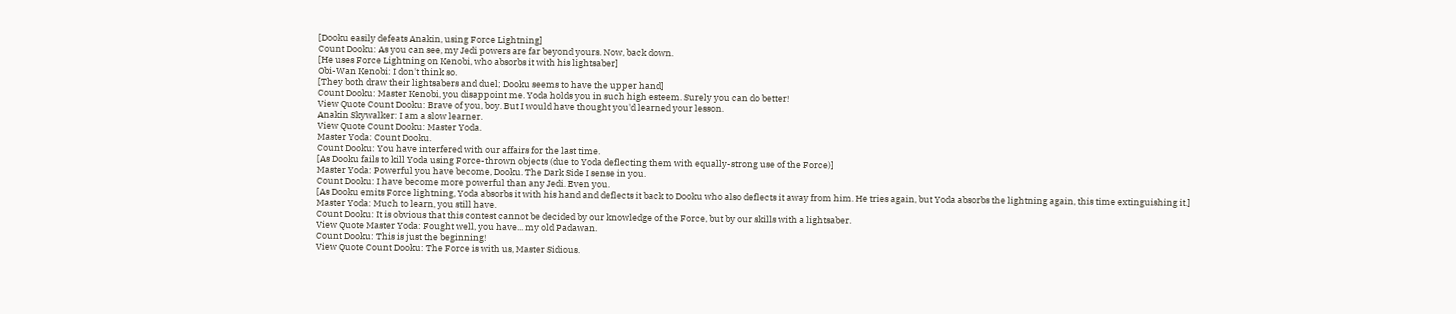[Dooku easily defeats Anakin, using Force Lightning]
Count Dooku: As you can see, my Jedi powers are far beyond yours. Now, back down.
[He uses Force Lightning on Kenobi, who absorbs it with his lightsaber]
Obi-Wan Kenobi: I don't think so.
[They both draw their lightsabers and duel; Dooku seems to have the upper hand]
Count Dooku: Master Kenobi, you disappoint me. Yoda holds you in such high esteem. Surely you can do better!
View Quote Count Dooku: Brave of you, boy. But I would have thought you'd learned your lesson.
Anakin Skywalker: I am a slow learner.
View Quote Count Dooku: Master Yoda.
Master Yoda: Count Dooku.
Count Dooku: You have interfered with our affairs for the last time.
[As Dooku fails to kill Yoda using Force-thrown objects (due to Yoda deflecting them with equally-strong use of the Force)]
Master Yoda: Powerful you have become, Dooku. The Dark Side I sense in you.
Count Dooku: I have become more powerful than any Jedi. Even you.
[As Dooku emits Force lightning, Yoda absorbs it with his hand and deflects it back to Dooku who also deflects it away from him. He tries again, but Yoda absorbs the lightning again, this time extinguishing it.]
Master Yoda: Much to learn, you still have.
Count Dooku: It is obvious that this contest cannot be decided by our knowledge of the Force, but by our skills with a lightsaber.
View Quote Master Yoda: Fought well, you have... my old Padawan.
Count Dooku: This is just the beginning!
View Quote Count Dooku: The Force is with us, Master Sidious.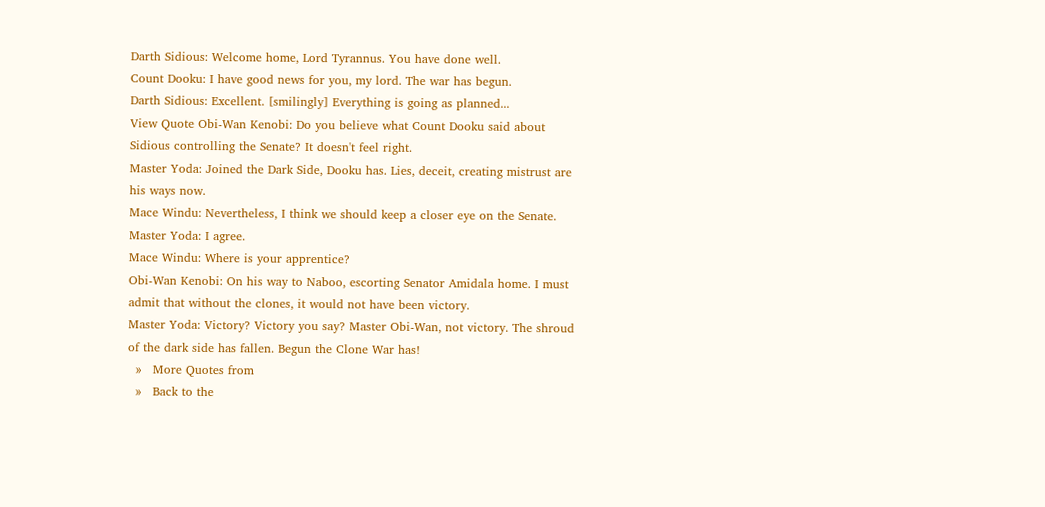Darth Sidious: Welcome home, Lord Tyrannus. You have done well.
Count Dooku: I have good news for you, my lord. The war has begun.
Darth Sidious: Excellent. [smilingly] Everything is going as planned...
View Quote Obi-Wan Kenobi: Do you believe what Count Dooku said about Sidious controlling the Senate? It doesn't feel right.
Master Yoda: Joined the Dark Side, Dooku has. Lies, deceit, creating mistrust are his ways now.
Mace Windu: Nevertheless, I think we should keep a closer eye on the Senate.
Master Yoda: I agree.
Mace Windu: Where is your apprentice?
Obi-Wan Kenobi: On his way to Naboo, escorting Senator Amidala home. I must admit that without the clones, it would not have been victory.
Master Yoda: Victory? Victory you say? Master Obi-Wan, not victory. The shroud of the dark side has fallen. Begun the Clone War has!
  »   More Quotes from
  »   Back to the